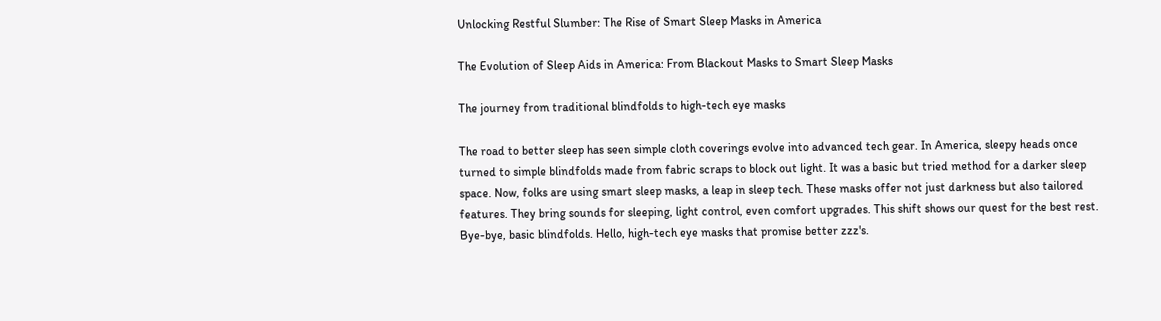Unlocking Restful Slumber: The Rise of Smart Sleep Masks in America

The Evolution of Sleep Aids in America: From Blackout Masks to Smart Sleep Masks

The journey from traditional blindfolds to high-tech eye masks

The road to better sleep has seen simple cloth coverings evolve into advanced tech gear. In America, sleepy heads once turned to simple blindfolds made from fabric scraps to block out light. It was a basic but tried method for a darker sleep space. Now, folks are using smart sleep masks, a leap in sleep tech. These masks offer not just darkness but also tailored features. They bring sounds for sleeping, light control, even comfort upgrades. This shift shows our quest for the best rest. Bye-bye, basic blindfolds. Hello, high-tech eye masks that promise better zzz's.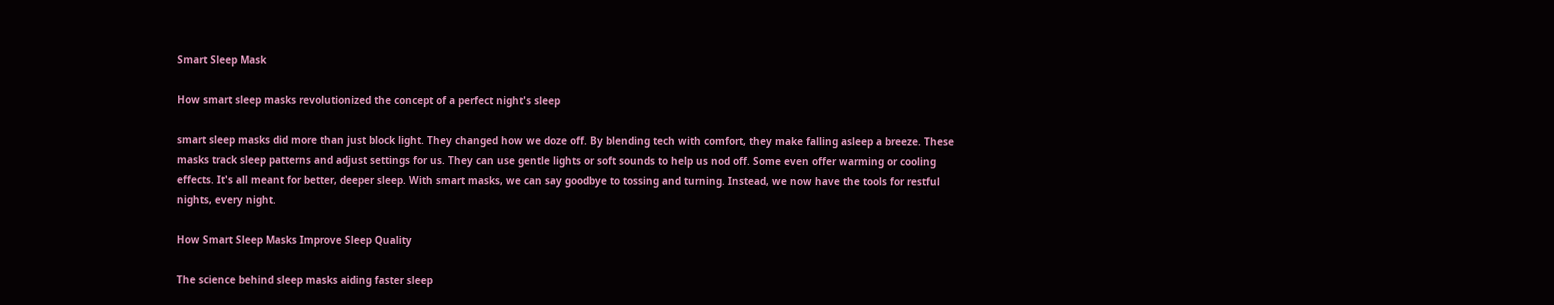Smart Sleep Mask

How smart sleep masks revolutionized the concept of a perfect night's sleep

smart sleep masks did more than just block light. They changed how we doze off. By blending tech with comfort, they make falling asleep a breeze. These masks track sleep patterns and adjust settings for us. They can use gentle lights or soft sounds to help us nod off. Some even offer warming or cooling effects. It's all meant for better, deeper sleep. With smart masks, we can say goodbye to tossing and turning. Instead, we now have the tools for restful nights, every night.

How Smart Sleep Masks Improve Sleep Quality

The science behind sleep masks aiding faster sleep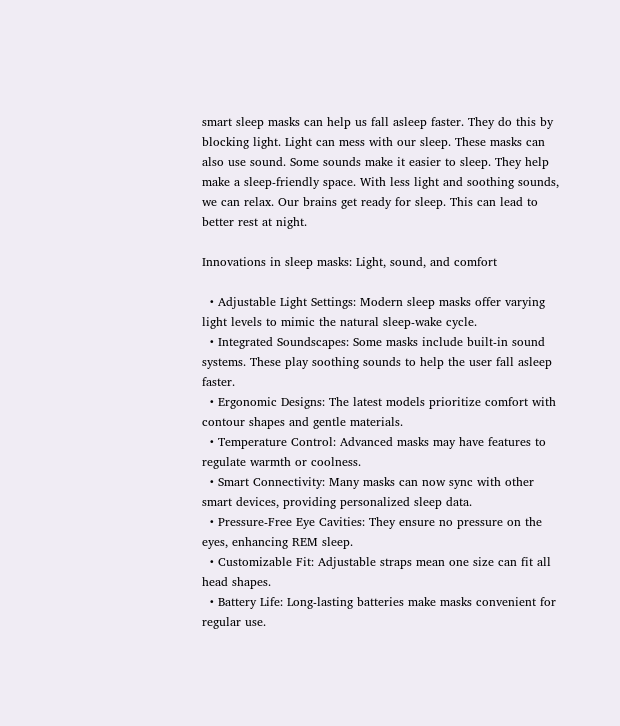smart sleep masks can help us fall asleep faster. They do this by blocking light. Light can mess with our sleep. These masks can also use sound. Some sounds make it easier to sleep. They help make a sleep-friendly space. With less light and soothing sounds, we can relax. Our brains get ready for sleep. This can lead to better rest at night.

Innovations in sleep masks: Light, sound, and comfort

  • Adjustable Light Settings: Modern sleep masks offer varying light levels to mimic the natural sleep-wake cycle.
  • Integrated Soundscapes: Some masks include built-in sound systems. These play soothing sounds to help the user fall asleep faster.
  • Ergonomic Designs: The latest models prioritize comfort with contour shapes and gentle materials.
  • Temperature Control: Advanced masks may have features to regulate warmth or coolness.
  • Smart Connectivity: Many masks can now sync with other smart devices, providing personalized sleep data.
  • Pressure-Free Eye Cavities: They ensure no pressure on the eyes, enhancing REM sleep.
  • Customizable Fit: Adjustable straps mean one size can fit all head shapes.
  • Battery Life: Long-lasting batteries make masks convenient for regular use.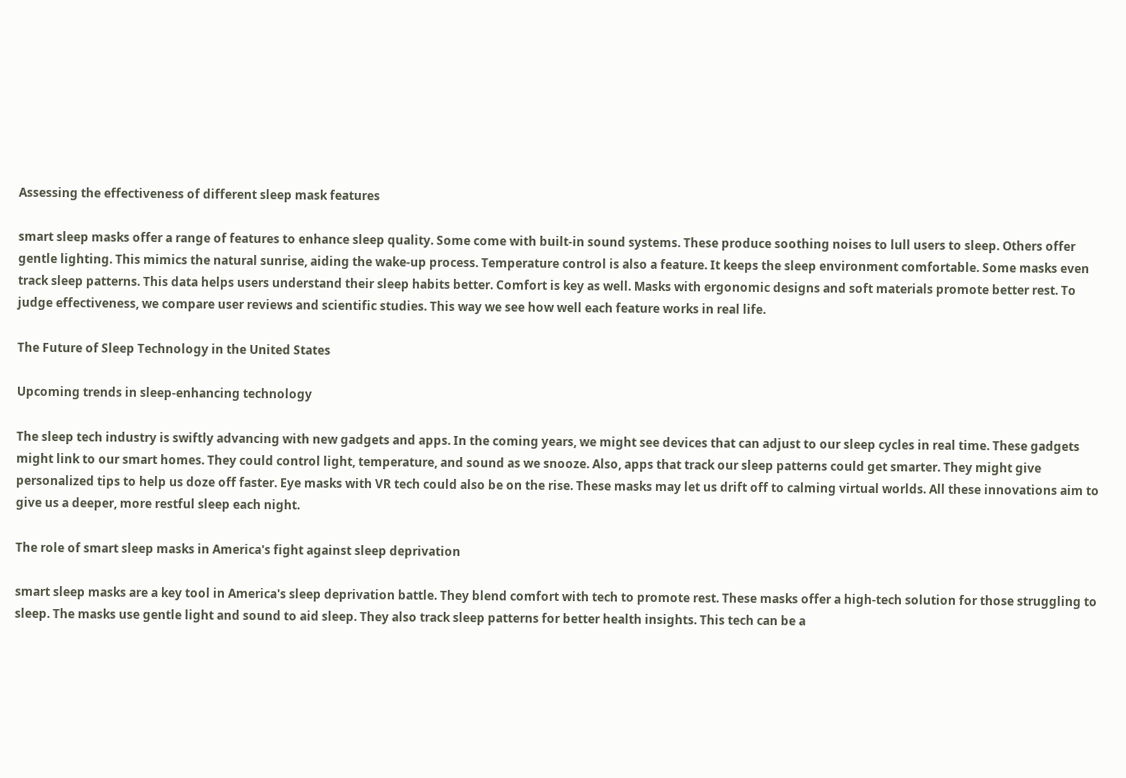Assessing the effectiveness of different sleep mask features

smart sleep masks offer a range of features to enhance sleep quality. Some come with built-in sound systems. These produce soothing noises to lull users to sleep. Others offer gentle lighting. This mimics the natural sunrise, aiding the wake-up process. Temperature control is also a feature. It keeps the sleep environment comfortable. Some masks even track sleep patterns. This data helps users understand their sleep habits better. Comfort is key as well. Masks with ergonomic designs and soft materials promote better rest. To judge effectiveness, we compare user reviews and scientific studies. This way we see how well each feature works in real life.

The Future of Sleep Technology in the United States

Upcoming trends in sleep-enhancing technology

The sleep tech industry is swiftly advancing with new gadgets and apps. In the coming years, we might see devices that can adjust to our sleep cycles in real time. These gadgets might link to our smart homes. They could control light, temperature, and sound as we snooze. Also, apps that track our sleep patterns could get smarter. They might give personalized tips to help us doze off faster. Eye masks with VR tech could also be on the rise. These masks may let us drift off to calming virtual worlds. All these innovations aim to give us a deeper, more restful sleep each night.

The role of smart sleep masks in America's fight against sleep deprivation

smart sleep masks are a key tool in America's sleep deprivation battle. They blend comfort with tech to promote rest. These masks offer a high-tech solution for those struggling to sleep. The masks use gentle light and sound to aid sleep. They also track sleep patterns for better health insights. This tech can be a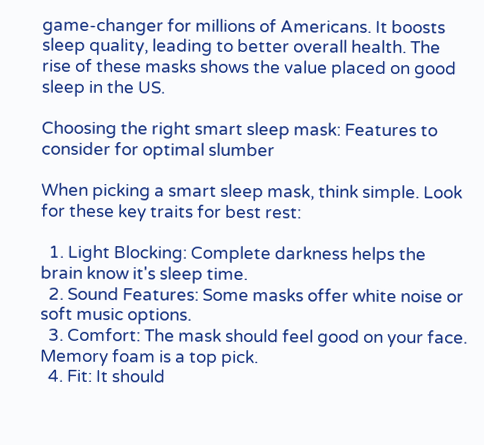game-changer for millions of Americans. It boosts sleep quality, leading to better overall health. The rise of these masks shows the value placed on good sleep in the US.

Choosing the right smart sleep mask: Features to consider for optimal slumber

When picking a smart sleep mask, think simple. Look for these key traits for best rest:

  1. Light Blocking: Complete darkness helps the brain know it's sleep time.
  2. Sound Features: Some masks offer white noise or soft music options.
  3. Comfort: The mask should feel good on your face. Memory foam is a top pick.
  4. Fit: It should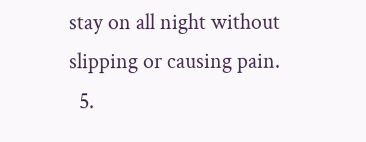stay on all night without slipping or causing pain.
  5.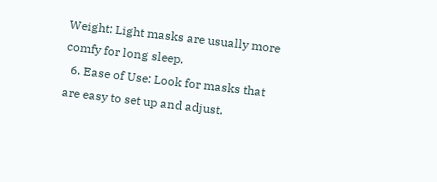Weight: Light masks are usually more comfy for long sleep.
  6. Ease of Use: Look for masks that are easy to set up and adjust.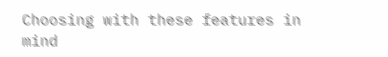Choosing with these features in mind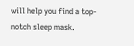will help you find a top-notch sleep mask.